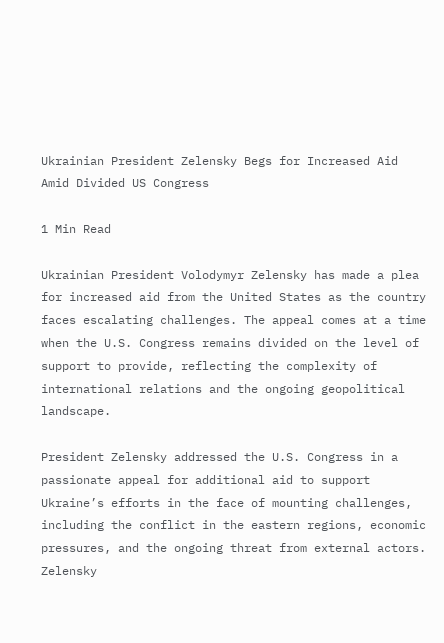Ukrainian President Zelensky Begs for Increased Aid Amid Divided US Congress

1 Min Read

Ukrainian President Volodymyr Zelensky has made a plea for increased aid from the United States as the country faces escalating challenges. The appeal comes at a time when the U.S. Congress remains divided on the level of support to provide, reflecting the complexity of international relations and the ongoing geopolitical landscape.

President Zelensky addressed the U.S. Congress in a passionate appeal for additional aid to support Ukraine’s efforts in the face of mounting challenges, including the conflict in the eastern regions, economic pressures, and the ongoing threat from external actors. Zelensky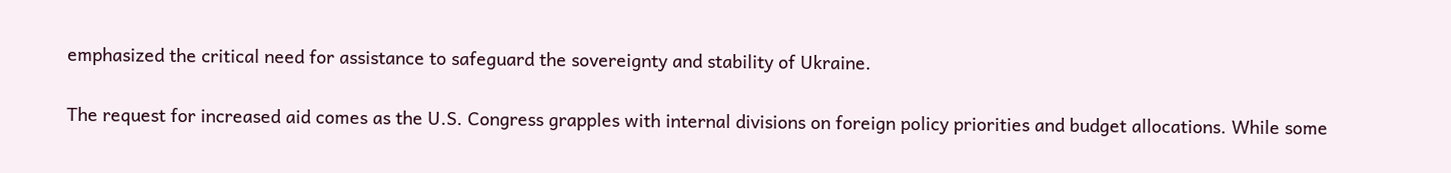emphasized the critical need for assistance to safeguard the sovereignty and stability of Ukraine.

The request for increased aid comes as the U.S. Congress grapples with internal divisions on foreign policy priorities and budget allocations. While some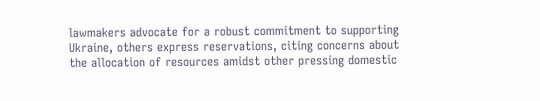lawmakers advocate for a robust commitment to supporting Ukraine, others express reservations, citing concerns about the allocation of resources amidst other pressing domestic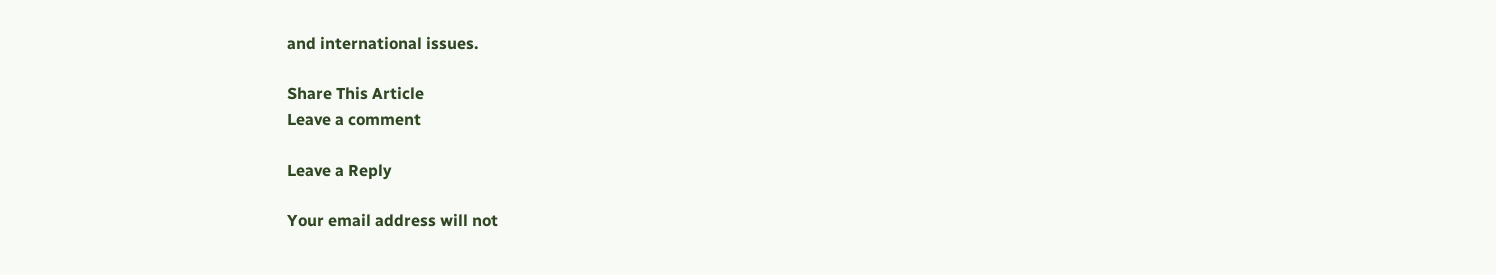and international issues.

Share This Article
Leave a comment

Leave a Reply

Your email address will not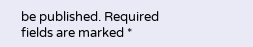be published. Required fields are marked *